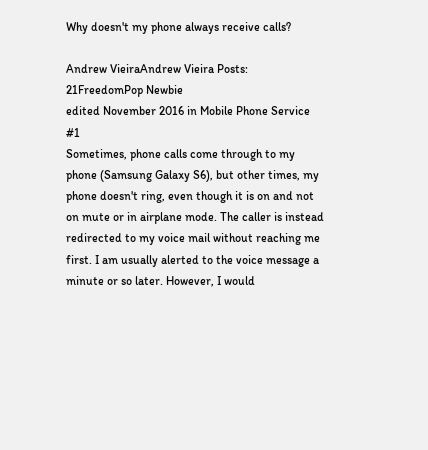Why doesn't my phone always receive calls?

Andrew VieiraAndrew Vieira Posts: 21FreedomPop Newbie
edited November 2016 in Mobile Phone Service #1
Sometimes, phone calls come through to my phone (Samsung Galaxy S6), but other times, my phone doesn't ring, even though it is on and not on mute or in airplane mode. The caller is instead redirected to my voice mail without reaching me first. I am usually alerted to the voice message a minute or so later. However, I would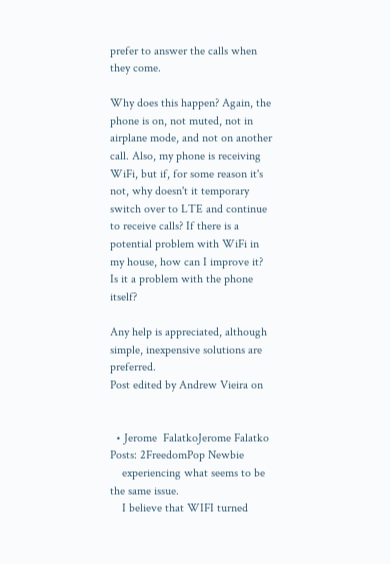prefer to answer the calls when they come.

Why does this happen? Again, the phone is on, not muted, not in airplane mode, and not on another call. Also, my phone is receiving WiFi, but if, for some reason it's not, why doesn't it temporary switch over to LTE and continue to receive calls? If there is a potential problem with WiFi in my house, how can I improve it? Is it a problem with the phone itself?

Any help is appreciated, although simple, inexpensive solutions are preferred.
Post edited by Andrew Vieira on


  • Jerome  FalatkoJerome Falatko Posts: 2FreedomPop Newbie
    experiencing what seems to be the same issue.
    I believe that WIFI turned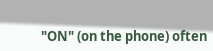"ON" (on the phone) often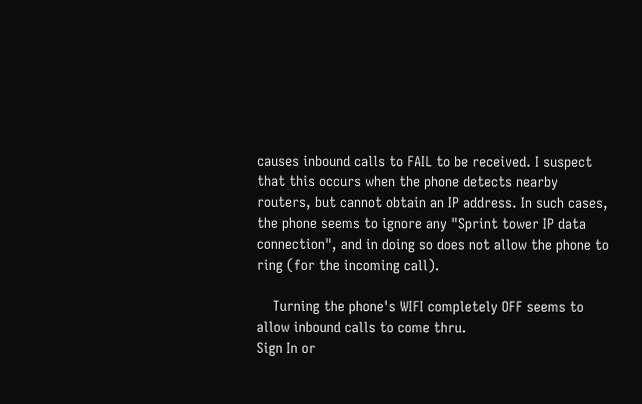causes inbound calls to FAIL to be received. I suspect that this occurs when the phone detects nearby routers, but cannot obtain an IP address. In such cases, the phone seems to ignore any "Sprint tower IP data connection", and in doing so does not allow the phone to ring (for the incoming call).

    Turning the phone's WIFI completely OFF seems to allow inbound calls to come thru.
Sign In or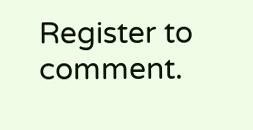Register to comment.